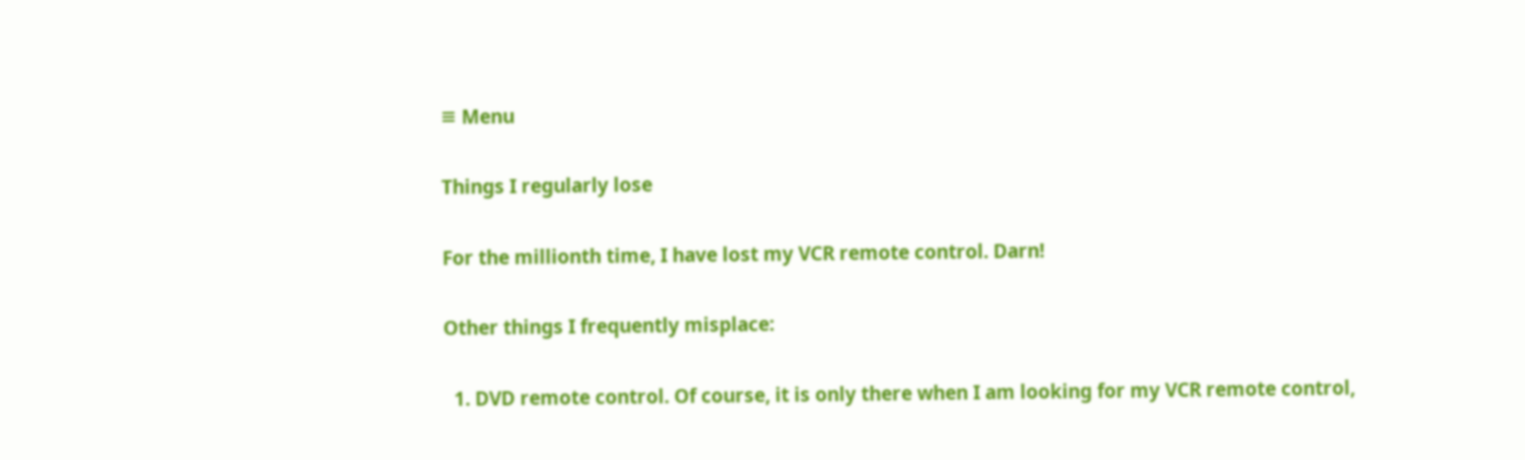≡ Menu

Things I regularly lose

For the millionth time, I have lost my VCR remote control. Darn!

Other things I frequently misplace:

  1. DVD remote control. Of course, it is only there when I am looking for my VCR remote control,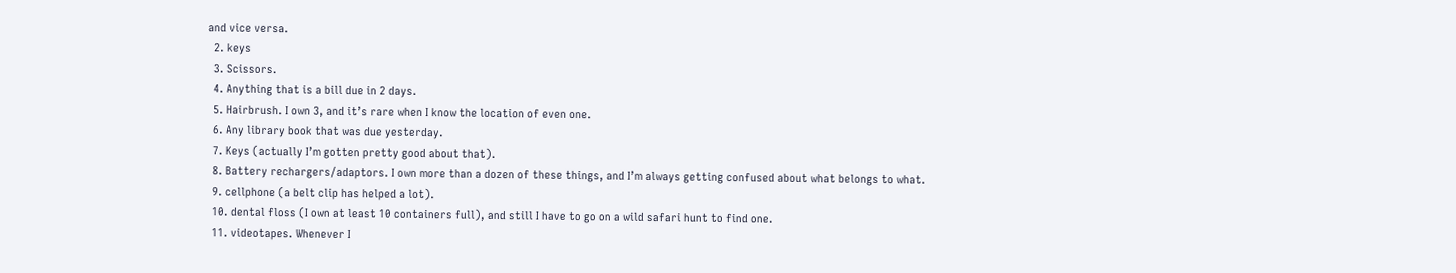and vice versa.
  2. keys
  3. Scissors.
  4. Anything that is a bill due in 2 days.
  5. Hairbrush. I own 3, and it’s rare when I know the location of even one.
  6. Any library book that was due yesterday.
  7. Keys (actually I’m gotten pretty good about that).
  8. Battery rechargers/adaptors. I own more than a dozen of these things, and I’m always getting confused about what belongs to what.
  9. cellphone (a belt clip has helped a lot).
  10. dental floss (I own at least 10 containers full), and still I have to go on a wild safari hunt to find one.
  11. videotapes. Whenever I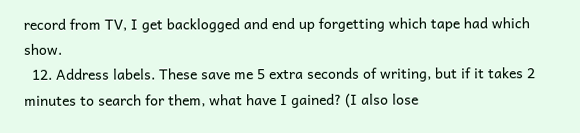record from TV, I get backlogged and end up forgetting which tape had which show.
  12. Address labels. These save me 5 extra seconds of writing, but if it takes 2 minutes to search for them, what have I gained? (I also lose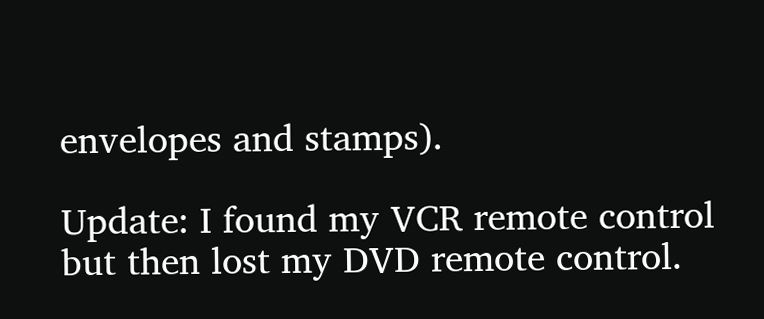envelopes and stamps).

Update: I found my VCR remote control but then lost my DVD remote control.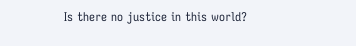Is there no justice in this world?